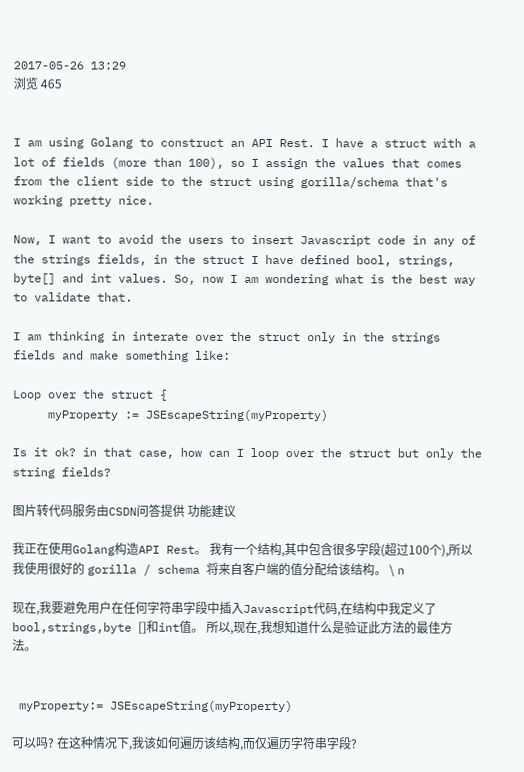2017-05-26 13:29
浏览 465


I am using Golang to construct an API Rest. I have a struct with a lot of fields (more than 100), so I assign the values that comes from the client side to the struct using gorilla/schema that's working pretty nice.

Now, I want to avoid the users to insert Javascript code in any of the strings fields, in the struct I have defined bool, strings, byte[] and int values. So, now I am wondering what is the best way to validate that.

I am thinking in interate over the struct only in the strings fields and make something like:

Loop over the struct {
     myProperty := JSEscapeString(myProperty)

Is it ok? in that case, how can I loop over the struct but only the string fields?

图片转代码服务由CSDN问答提供 功能建议

我正在使用Golang构造API Rest。 我有一个结构,其中包含很多字段(超过100个),所以我使用很好的 gorilla / schema 将来自客户端的值分配给该结构。 \ n

现在,我要避免用户在任何字符串字段中插入Javascript代码,在结构中我定义了bool,strings,byte []和int值。 所以,现在,我想知道什么是验证此方法的最佳方法。


 myProperty:= JSEscapeString(myProperty)

可以吗? 在这种情况下,我该如何遍历该结构,而仅遍历字符串字段?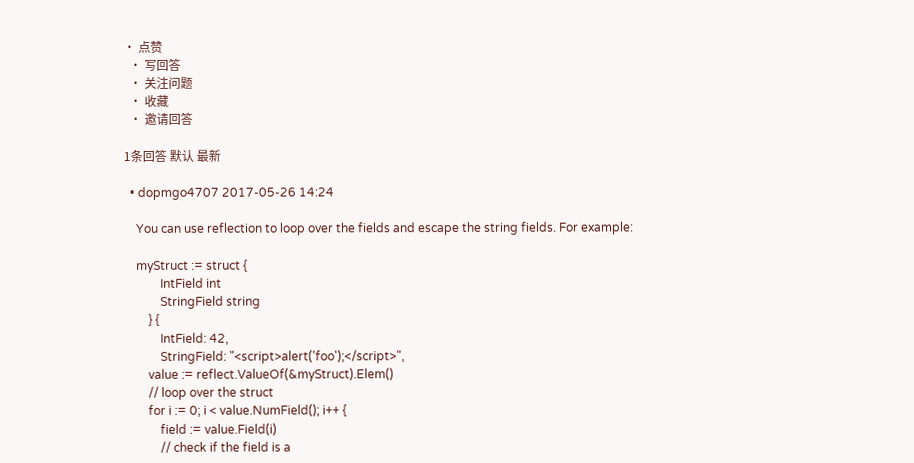• 点赞
  • 写回答
  • 关注问题
  • 收藏
  • 邀请回答

1条回答 默认 最新

  • dopmgo4707 2017-05-26 14:24

    You can use reflection to loop over the fields and escape the string fields. For example:

    myStruct := struct {
            IntField int
            StringField string
        } {
            IntField: 42,
            StringField: "<script>alert('foo');</script>",
        value := reflect.ValueOf(&myStruct).Elem()
        // loop over the struct
        for i := 0; i < value.NumField(); i++ {
            field := value.Field(i)
            // check if the field is a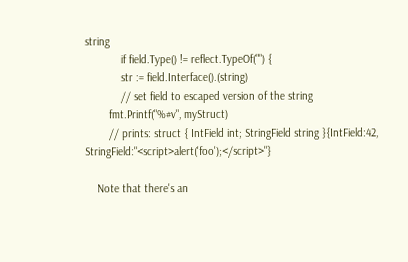string
            if field.Type() != reflect.TypeOf("") {
            str := field.Interface().(string)
            // set field to escaped version of the string
        fmt.Printf("%#v", myStruct)
        // prints: struct { IntField int; StringField string }{IntField:42, StringField:"<script>alert('foo');</script>"}

    Note that there's an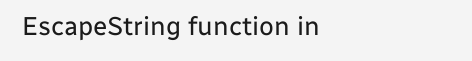EscapeString function in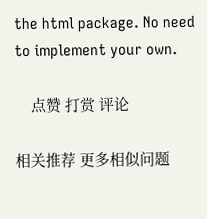the html package. No need to implement your own.

    点赞 打赏 评论

相关推荐 更多相似问题